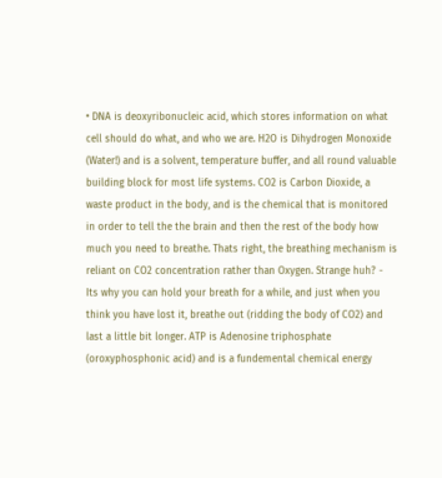• DNA is deoxyribonucleic acid, which stores information on what cell should do what, and who we are. H2O is Dihydrogen Monoxide (Water!) and is a solvent, temperature buffer, and all round valuable building block for most life systems. CO2 is Carbon Dioxide, a waste product in the body, and is the chemical that is monitored in order to tell the the brain and then the rest of the body how much you need to breathe. Thats right, the breathing mechanism is reliant on CO2 concentration rather than Oxygen. Strange huh? - Its why you can hold your breath for a while, and just when you think you have lost it, breathe out (ridding the body of CO2) and last a little bit longer. ATP is Adenosine triphosphate (oroxyphosphonic acid) and is a fundemental chemical energy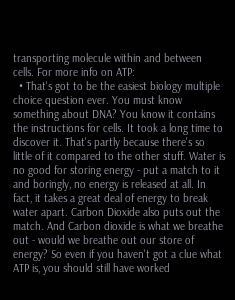transporting molecule within and between cells. For more info on ATP:
  • That's got to be the easiest biology multiple choice question ever. You must know something about DNA? You know it contains the instructions for cells. It took a long time to discover it. That's partly because there's so little of it compared to the other stuff. Water is no good for storing energy - put a match to it and boringly, no energy is released at all. In fact, it takes a great deal of energy to break water apart. Carbon Dioxide also puts out the match. And Carbon dioxide is what we breathe out - would we breathe out our store of energy? So even if you haven't got a clue what ATP is, you should still have worked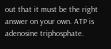out that it must be the right answer on your own. ATP is adenosine triphosphate.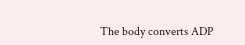The body converts ADP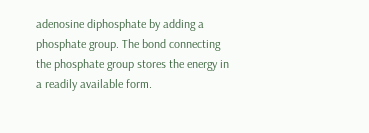adenosine diphosphate by adding a phosphate group. The bond connecting the phosphate group stores the energy in a readily available form.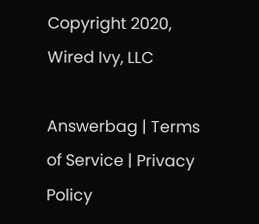Copyright 2020, Wired Ivy, LLC

Answerbag | Terms of Service | Privacy Policy